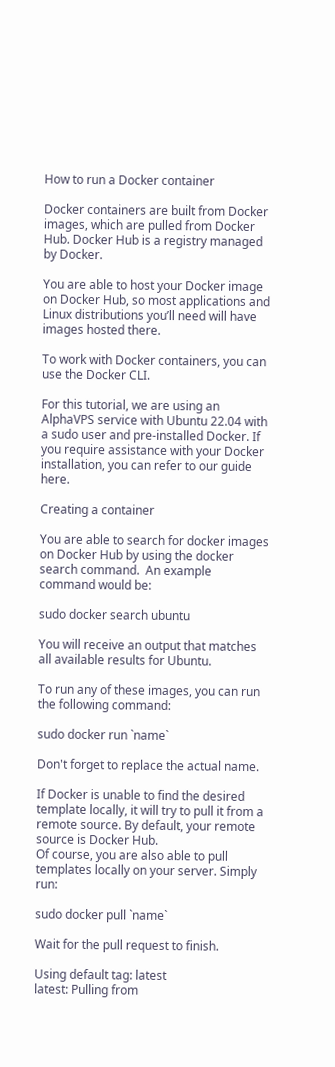How to run a Docker container

Docker containers are built from Docker images, which are pulled from Docker Hub. Docker Hub is a registry managed by Docker.

You are able to host your Docker image on Docker Hub, so most applications and Linux distributions you’ll need will have images hosted there.

To work with Docker containers, you can use the Docker CLI.

For this tutorial, we are using an AlphaVPS service with Ubuntu 22.04 with a sudo user and pre-installed Docker. If you require assistance with your Docker installation, you can refer to our guide here.

Creating a container

You are able to search for docker images on Docker Hub by using the docker search command.  An example command would be:

sudo docker search ubuntu

You will receive an output that matches all available results for Ubuntu.

To run any of these images, you can run the following command:

sudo docker run `name`

Don't forget to replace the actual name.

If Docker is unable to find the desired template locally, it will try to pull it from a remote source. By default, your remote source is Docker Hub.
Of course, you are also able to pull templates locally on your server. Simply run:

sudo docker pull `name`

Wait for the pull request to finish.

Using default tag: latest
latest: Pulling from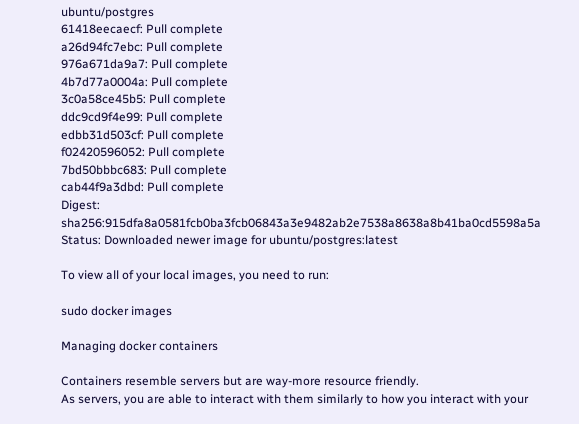ubuntu/postgres
61418eecaecf: Pull complete
a26d94fc7ebc: Pull complete
976a671da9a7: Pull complete
4b7d77a0004a: Pull complete
3c0a58ce45b5: Pull complete
ddc9cd9f4e99: Pull complete
edbb31d503cf: Pull complete
f02420596052: Pull complete
7bd50bbbc683: Pull complete
cab44f9a3dbd: Pull complete
Digest: sha256:915dfa8a0581fcb0ba3fcb06843a3e9482ab2e7538a8638a8b41ba0cd5598a5a
Status: Downloaded newer image for ubuntu/postgres:latest

To view all of your local images, you need to run:

sudo docker images

Managing docker containers

Containers resemble servers but are way-more resource friendly.
As servers, you are able to interact with them similarly to how you interact with your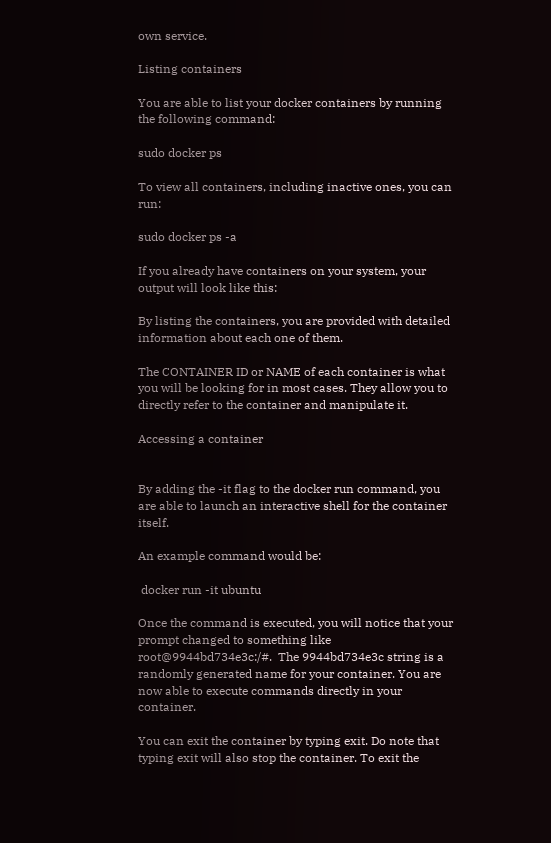own service.

Listing containers

You are able to list your docker containers by running the following command:

sudo docker ps

To view all containers, including inactive ones, you can run:

sudo docker ps -a

If you already have containers on your system, your output will look like this:

By listing the containers, you are provided with detailed information about each one of them.

The CONTAINER ID or NAME of each container is what you will be looking for in most cases. They allow you to directly refer to the container and manipulate it.

Accessing a container


By adding the -it flag to the docker run command, you are able to launch an interactive shell for the container itself.

An example command would be:

 docker run -it ubuntu

Once the command is executed, you will notice that your prompt changed to something like root@9944bd734e3c:/#.  The 9944bd734e3c string is a randomly generated name for your container. You are now able to execute commands directly in your container.

You can exit the container by typing exit. Do note that typing exit will also stop the container. To exit the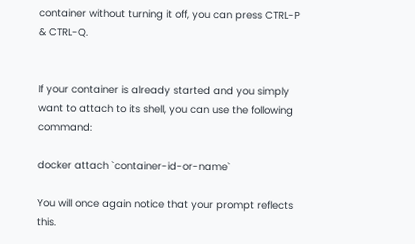container without turning it off, you can press CTRL-P & CTRL-Q.


If your container is already started and you simply want to attach to its shell, you can use the following command:

docker attach `container-id-or-name`

You will once again notice that your prompt reflects this.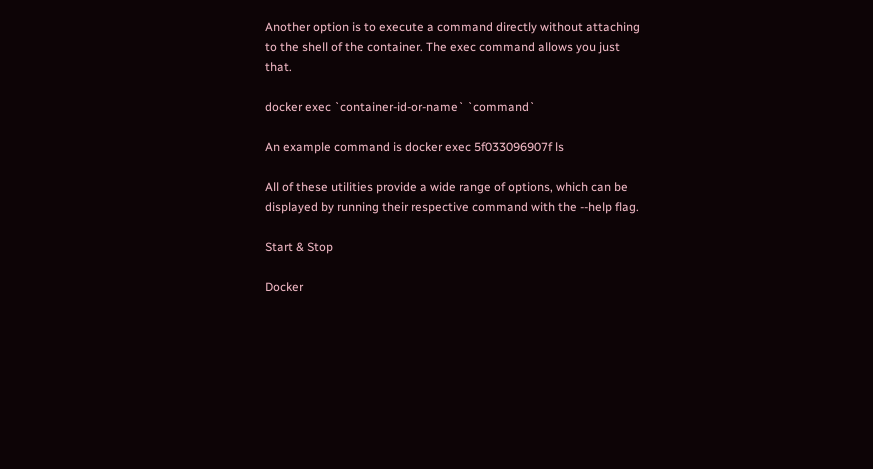Another option is to execute a command directly without attaching to the shell of the container. The exec command allows you just that.

docker exec `container-id-or-name` `command`

An example command is docker exec 5f033096907f ls

All of these utilities provide a wide range of options, which can be displayed by running their respective command with the --help flag.

Start & Stop

Docker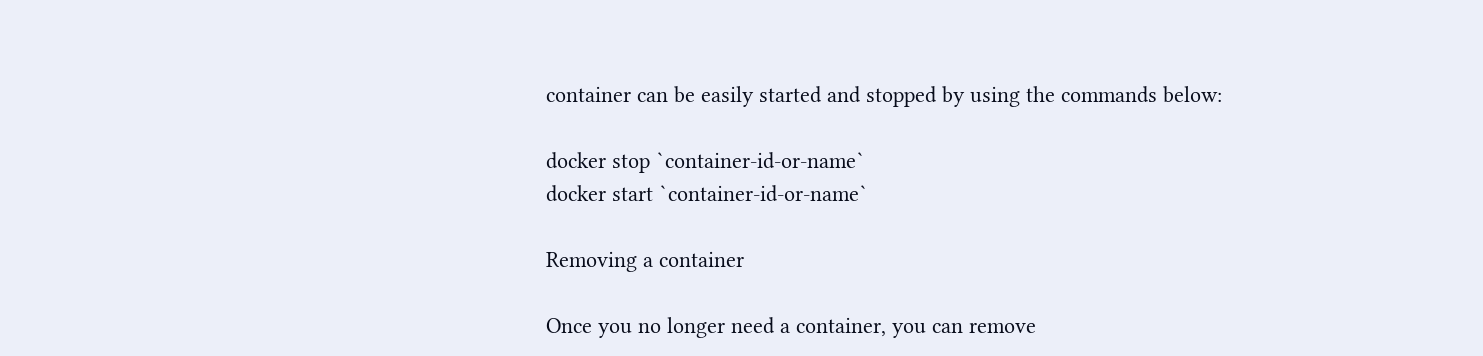container can be easily started and stopped by using the commands below:

docker stop `container-id-or-name`
docker start `container-id-or-name`

Removing a container

Once you no longer need a container, you can remove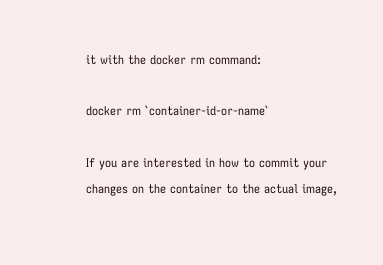it with the docker rm command:

docker rm `container-id-or-name`

If you are interested in how to commit your changes on the container to the actual image,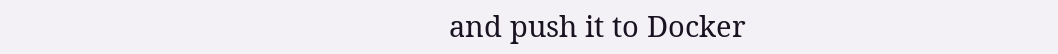and push it to Docker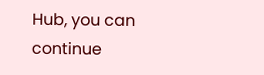Hub, you can continue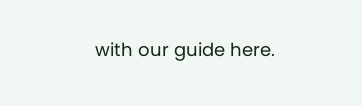with our guide here.